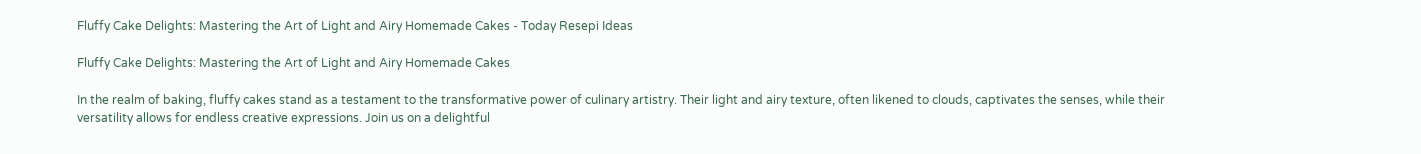Fluffy Cake Delights: Mastering the Art of Light and Airy Homemade Cakes - Today Resepi Ideas

Fluffy Cake Delights: Mastering the Art of Light and Airy Homemade Cakes

In the realm of baking, fluffy cakes stand as a testament to the transformative power of culinary artistry. Their light and airy texture, often likened to clouds, captivates the senses, while their versatility allows for endless creative expressions. Join us on a delightful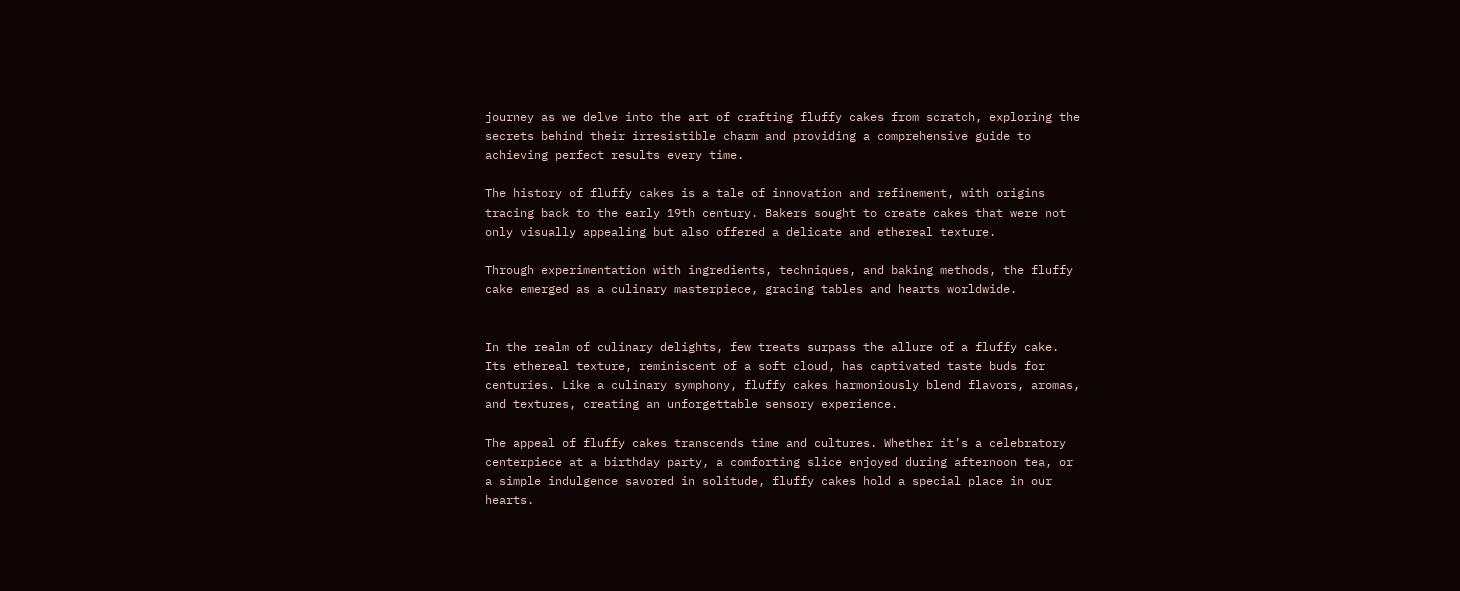journey as we delve into the art of crafting fluffy cakes from scratch, exploring the secrets behind their irresistible charm and providing a comprehensive guide to achieving perfect results every time.

The history of fluffy cakes is a tale of innovation and refinement, with origins tracing back to the early 19th century. Bakers sought to create cakes that were not only visually appealing but also offered a delicate and ethereal texture.

Through experimentation with ingredients, techniques, and baking methods, the fluffy cake emerged as a culinary masterpiece, gracing tables and hearts worldwide.


In the realm of culinary delights, few treats surpass the allure of a fluffy cake. Its ethereal texture, reminiscent of a soft cloud, has captivated taste buds for centuries. Like a culinary symphony, fluffy cakes harmoniously blend flavors, aromas, and textures, creating an unforgettable sensory experience.

The appeal of fluffy cakes transcends time and cultures. Whether it’s a celebratory centerpiece at a birthday party, a comforting slice enjoyed during afternoon tea, or a simple indulgence savored in solitude, fluffy cakes hold a special place in our hearts.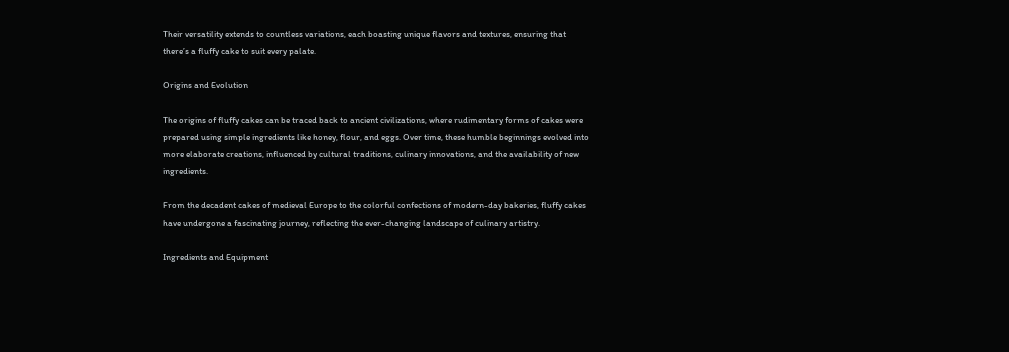Their versatility extends to countless variations, each boasting unique flavors and textures, ensuring that there’s a fluffy cake to suit every palate.

Origins and Evolution

The origins of fluffy cakes can be traced back to ancient civilizations, where rudimentary forms of cakes were prepared using simple ingredients like honey, flour, and eggs. Over time, these humble beginnings evolved into more elaborate creations, influenced by cultural traditions, culinary innovations, and the availability of new ingredients.

From the decadent cakes of medieval Europe to the colorful confections of modern-day bakeries, fluffy cakes have undergone a fascinating journey, reflecting the ever-changing landscape of culinary artistry.

Ingredients and Equipment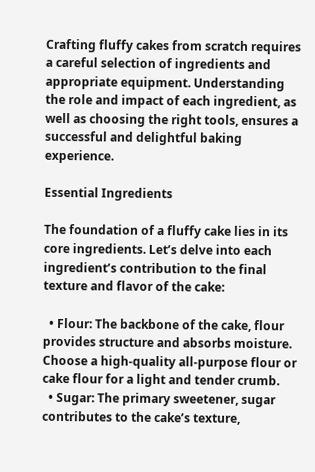Crafting fluffy cakes from scratch requires a careful selection of ingredients and appropriate equipment. Understanding the role and impact of each ingredient, as well as choosing the right tools, ensures a successful and delightful baking experience.

Essential Ingredients

The foundation of a fluffy cake lies in its core ingredients. Let’s delve into each ingredient’s contribution to the final texture and flavor of the cake:

  • Flour: The backbone of the cake, flour provides structure and absorbs moisture. Choose a high-quality all-purpose flour or cake flour for a light and tender crumb.
  • Sugar: The primary sweetener, sugar contributes to the cake’s texture,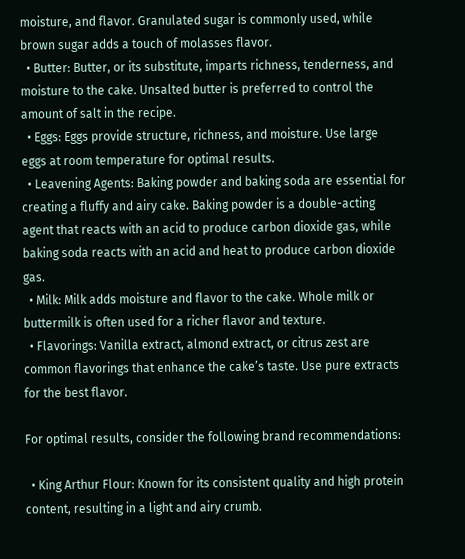moisture, and flavor. Granulated sugar is commonly used, while brown sugar adds a touch of molasses flavor.
  • Butter: Butter, or its substitute, imparts richness, tenderness, and moisture to the cake. Unsalted butter is preferred to control the amount of salt in the recipe.
  • Eggs: Eggs provide structure, richness, and moisture. Use large eggs at room temperature for optimal results.
  • Leavening Agents: Baking powder and baking soda are essential for creating a fluffy and airy cake. Baking powder is a double-acting agent that reacts with an acid to produce carbon dioxide gas, while baking soda reacts with an acid and heat to produce carbon dioxide gas.
  • Milk: Milk adds moisture and flavor to the cake. Whole milk or buttermilk is often used for a richer flavor and texture.
  • Flavorings: Vanilla extract, almond extract, or citrus zest are common flavorings that enhance the cake’s taste. Use pure extracts for the best flavor.

For optimal results, consider the following brand recommendations:

  • King Arthur Flour: Known for its consistent quality and high protein content, resulting in a light and airy crumb.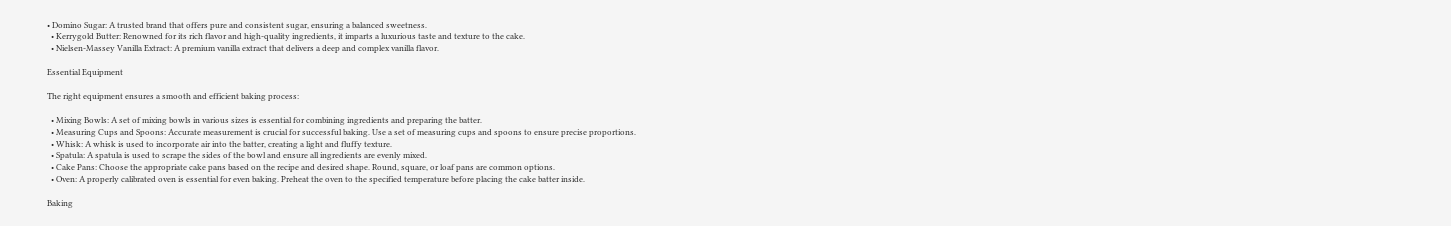• Domino Sugar: A trusted brand that offers pure and consistent sugar, ensuring a balanced sweetness.
  • Kerrygold Butter: Renowned for its rich flavor and high-quality ingredients, it imparts a luxurious taste and texture to the cake.
  • Nielsen-Massey Vanilla Extract: A premium vanilla extract that delivers a deep and complex vanilla flavor.

Essential Equipment

The right equipment ensures a smooth and efficient baking process:

  • Mixing Bowls: A set of mixing bowls in various sizes is essential for combining ingredients and preparing the batter.
  • Measuring Cups and Spoons: Accurate measurement is crucial for successful baking. Use a set of measuring cups and spoons to ensure precise proportions.
  • Whisk: A whisk is used to incorporate air into the batter, creating a light and fluffy texture.
  • Spatula: A spatula is used to scrape the sides of the bowl and ensure all ingredients are evenly mixed.
  • Cake Pans: Choose the appropriate cake pans based on the recipe and desired shape. Round, square, or loaf pans are common options.
  • Oven: A properly calibrated oven is essential for even baking. Preheat the oven to the specified temperature before placing the cake batter inside.

Baking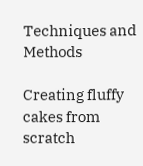Techniques and Methods

Creating fluffy cakes from scratch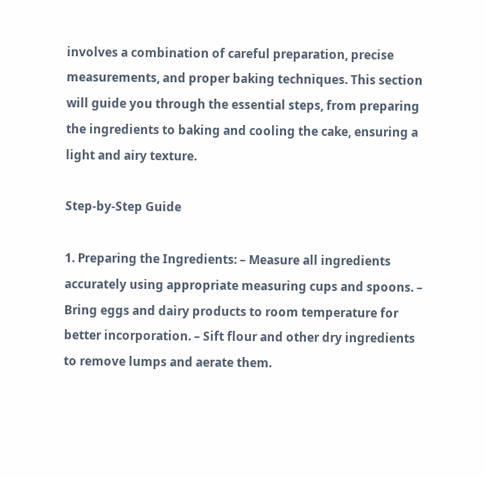involves a combination of careful preparation, precise measurements, and proper baking techniques. This section will guide you through the essential steps, from preparing the ingredients to baking and cooling the cake, ensuring a light and airy texture.

Step-by-Step Guide

1. Preparing the Ingredients: – Measure all ingredients accurately using appropriate measuring cups and spoons. – Bring eggs and dairy products to room temperature for better incorporation. – Sift flour and other dry ingredients to remove lumps and aerate them.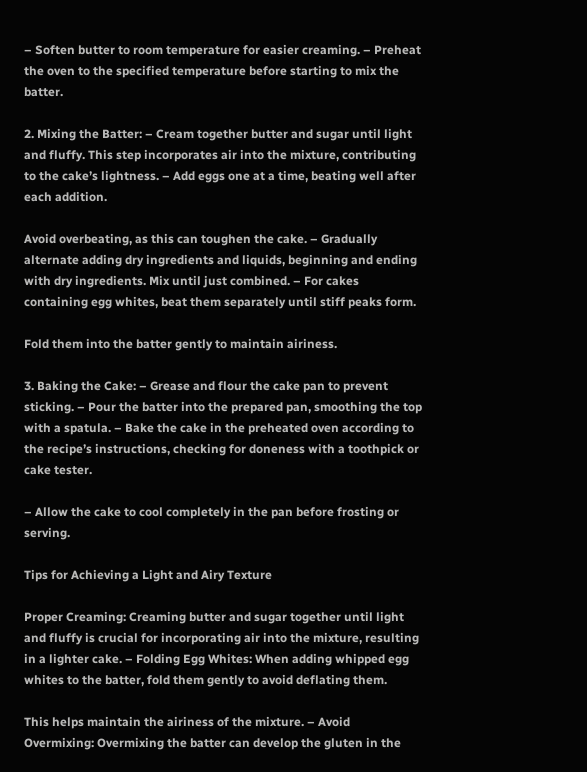– Soften butter to room temperature for easier creaming. – Preheat the oven to the specified temperature before starting to mix the batter.

2. Mixing the Batter: – Cream together butter and sugar until light and fluffy. This step incorporates air into the mixture, contributing to the cake’s lightness. – Add eggs one at a time, beating well after each addition.

Avoid overbeating, as this can toughen the cake. – Gradually alternate adding dry ingredients and liquids, beginning and ending with dry ingredients. Mix until just combined. – For cakes containing egg whites, beat them separately until stiff peaks form.

Fold them into the batter gently to maintain airiness.

3. Baking the Cake: – Grease and flour the cake pan to prevent sticking. – Pour the batter into the prepared pan, smoothing the top with a spatula. – Bake the cake in the preheated oven according to the recipe’s instructions, checking for doneness with a toothpick or cake tester.

– Allow the cake to cool completely in the pan before frosting or serving.

Tips for Achieving a Light and Airy Texture

Proper Creaming: Creaming butter and sugar together until light and fluffy is crucial for incorporating air into the mixture, resulting in a lighter cake. – Folding Egg Whites: When adding whipped egg whites to the batter, fold them gently to avoid deflating them.

This helps maintain the airiness of the mixture. – Avoid Overmixing: Overmixing the batter can develop the gluten in the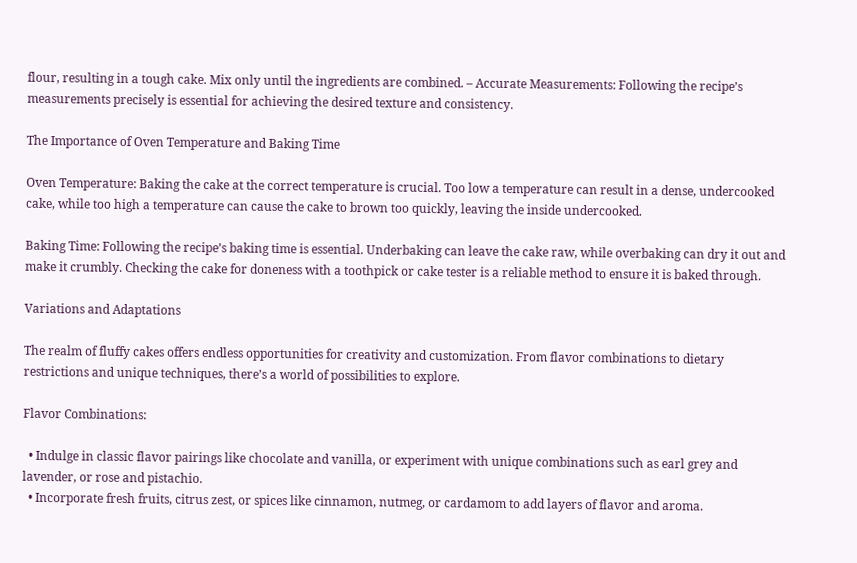flour, resulting in a tough cake. Mix only until the ingredients are combined. – Accurate Measurements: Following the recipe’s measurements precisely is essential for achieving the desired texture and consistency.

The Importance of Oven Temperature and Baking Time

Oven Temperature: Baking the cake at the correct temperature is crucial. Too low a temperature can result in a dense, undercooked cake, while too high a temperature can cause the cake to brown too quickly, leaving the inside undercooked.

Baking Time: Following the recipe’s baking time is essential. Underbaking can leave the cake raw, while overbaking can dry it out and make it crumbly. Checking the cake for doneness with a toothpick or cake tester is a reliable method to ensure it is baked through.

Variations and Adaptations

The realm of fluffy cakes offers endless opportunities for creativity and customization. From flavor combinations to dietary restrictions and unique techniques, there’s a world of possibilities to explore.

Flavor Combinations:

  • Indulge in classic flavor pairings like chocolate and vanilla, or experiment with unique combinations such as earl grey and lavender, or rose and pistachio.
  • Incorporate fresh fruits, citrus zest, or spices like cinnamon, nutmeg, or cardamom to add layers of flavor and aroma.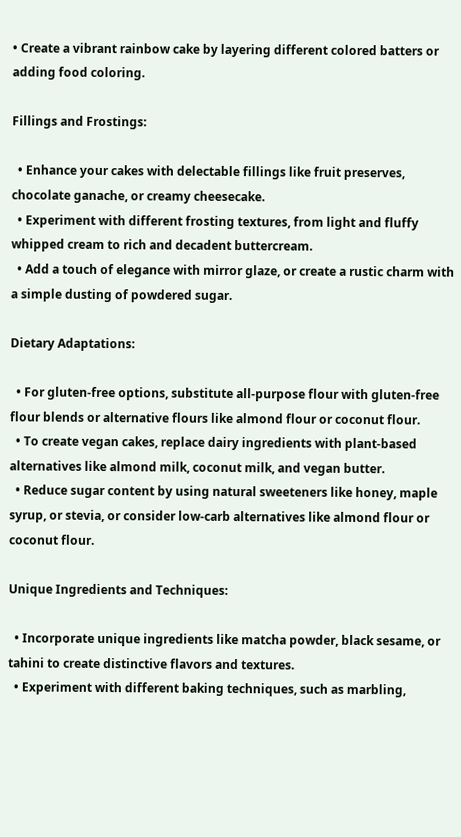• Create a vibrant rainbow cake by layering different colored batters or adding food coloring.

Fillings and Frostings:

  • Enhance your cakes with delectable fillings like fruit preserves, chocolate ganache, or creamy cheesecake.
  • Experiment with different frosting textures, from light and fluffy whipped cream to rich and decadent buttercream.
  • Add a touch of elegance with mirror glaze, or create a rustic charm with a simple dusting of powdered sugar.

Dietary Adaptations:

  • For gluten-free options, substitute all-purpose flour with gluten-free flour blends or alternative flours like almond flour or coconut flour.
  • To create vegan cakes, replace dairy ingredients with plant-based alternatives like almond milk, coconut milk, and vegan butter.
  • Reduce sugar content by using natural sweeteners like honey, maple syrup, or stevia, or consider low-carb alternatives like almond flour or coconut flour.

Unique Ingredients and Techniques:

  • Incorporate unique ingredients like matcha powder, black sesame, or tahini to create distinctive flavors and textures.
  • Experiment with different baking techniques, such as marbling,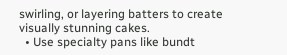swirling, or layering batters to create visually stunning cakes.
  • Use specialty pans like bundt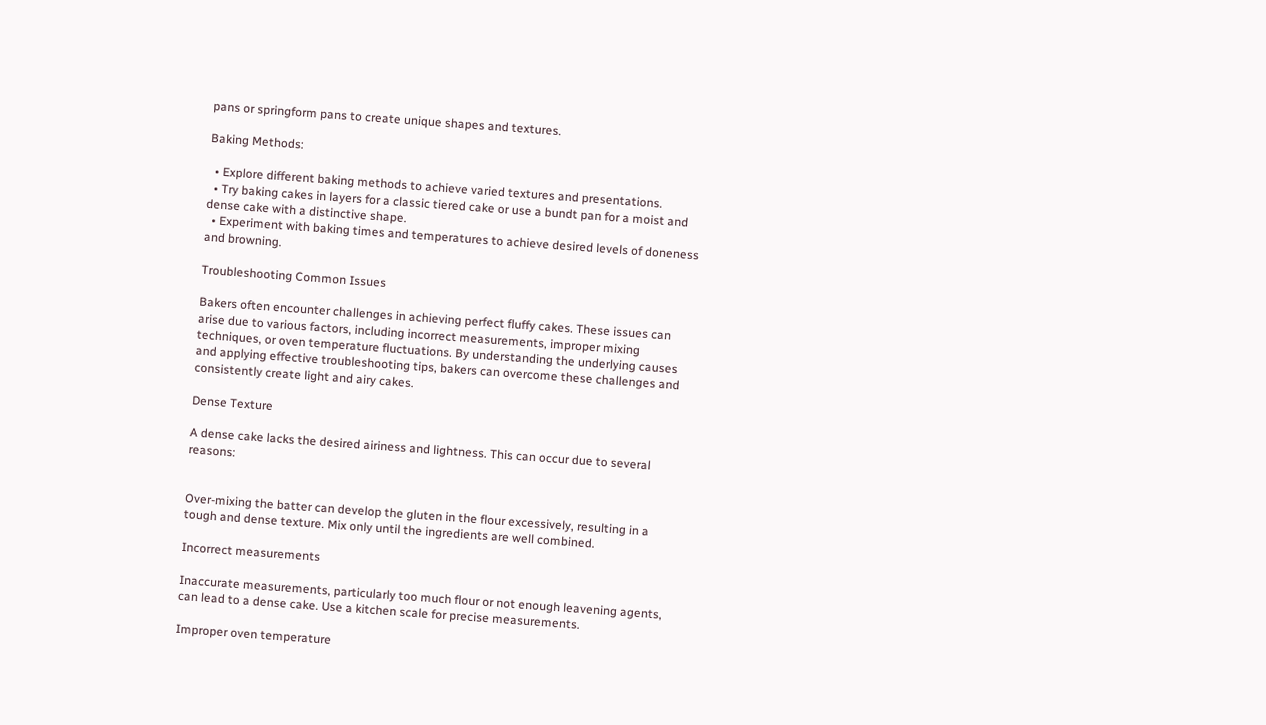pans or springform pans to create unique shapes and textures.

Baking Methods:

  • Explore different baking methods to achieve varied textures and presentations.
  • Try baking cakes in layers for a classic tiered cake or use a bundt pan for a moist and dense cake with a distinctive shape.
  • Experiment with baking times and temperatures to achieve desired levels of doneness and browning.

Troubleshooting Common Issues

Bakers often encounter challenges in achieving perfect fluffy cakes. These issues can arise due to various factors, including incorrect measurements, improper mixing techniques, or oven temperature fluctuations. By understanding the underlying causes and applying effective troubleshooting tips, bakers can overcome these challenges and consistently create light and airy cakes.

Dense Texture

A dense cake lacks the desired airiness and lightness. This can occur due to several reasons:


Over-mixing the batter can develop the gluten in the flour excessively, resulting in a tough and dense texture. Mix only until the ingredients are well combined.

Incorrect measurements

Inaccurate measurements, particularly too much flour or not enough leavening agents, can lead to a dense cake. Use a kitchen scale for precise measurements.

Improper oven temperature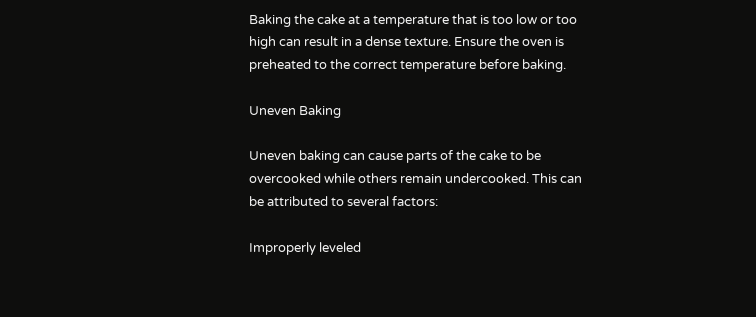Baking the cake at a temperature that is too low or too high can result in a dense texture. Ensure the oven is preheated to the correct temperature before baking.

Uneven Baking

Uneven baking can cause parts of the cake to be overcooked while others remain undercooked. This can be attributed to several factors:

Improperly leveled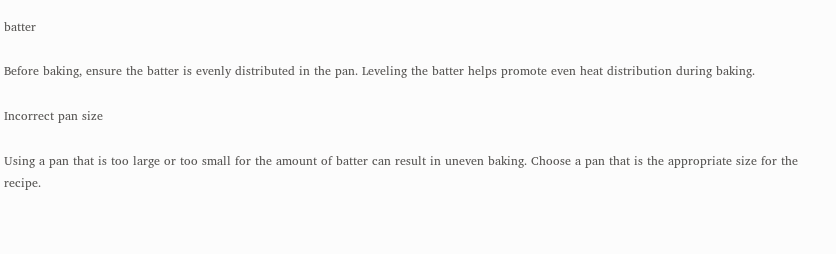batter

Before baking, ensure the batter is evenly distributed in the pan. Leveling the batter helps promote even heat distribution during baking.

Incorrect pan size

Using a pan that is too large or too small for the amount of batter can result in uneven baking. Choose a pan that is the appropriate size for the recipe.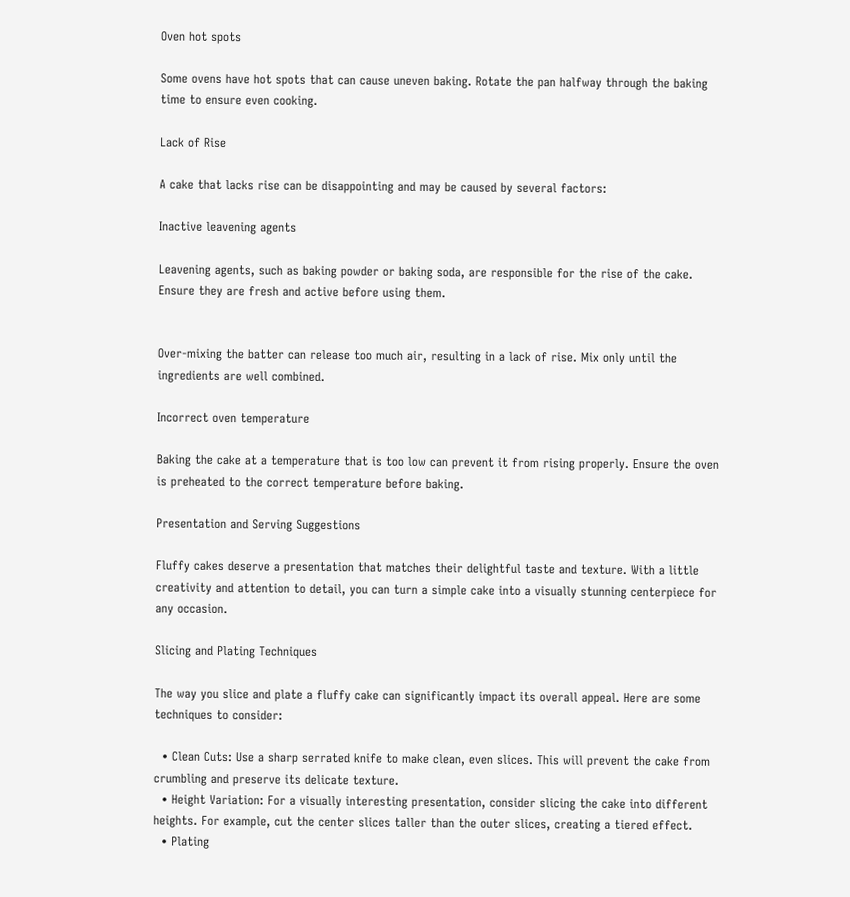Oven hot spots

Some ovens have hot spots that can cause uneven baking. Rotate the pan halfway through the baking time to ensure even cooking.

Lack of Rise

A cake that lacks rise can be disappointing and may be caused by several factors:

Inactive leavening agents

Leavening agents, such as baking powder or baking soda, are responsible for the rise of the cake. Ensure they are fresh and active before using them.


Over-mixing the batter can release too much air, resulting in a lack of rise. Mix only until the ingredients are well combined.

Incorrect oven temperature

Baking the cake at a temperature that is too low can prevent it from rising properly. Ensure the oven is preheated to the correct temperature before baking.

Presentation and Serving Suggestions

Fluffy cakes deserve a presentation that matches their delightful taste and texture. With a little creativity and attention to detail, you can turn a simple cake into a visually stunning centerpiece for any occasion.

Slicing and Plating Techniques

The way you slice and plate a fluffy cake can significantly impact its overall appeal. Here are some techniques to consider:

  • Clean Cuts: Use a sharp serrated knife to make clean, even slices. This will prevent the cake from crumbling and preserve its delicate texture.
  • Height Variation: For a visually interesting presentation, consider slicing the cake into different heights. For example, cut the center slices taller than the outer slices, creating a tiered effect.
  • Plating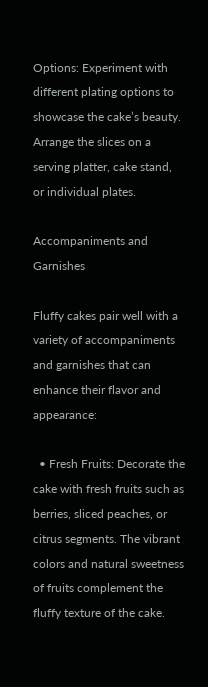Options: Experiment with different plating options to showcase the cake’s beauty. Arrange the slices on a serving platter, cake stand, or individual plates.

Accompaniments and Garnishes

Fluffy cakes pair well with a variety of accompaniments and garnishes that can enhance their flavor and appearance:

  • Fresh Fruits: Decorate the cake with fresh fruits such as berries, sliced peaches, or citrus segments. The vibrant colors and natural sweetness of fruits complement the fluffy texture of the cake.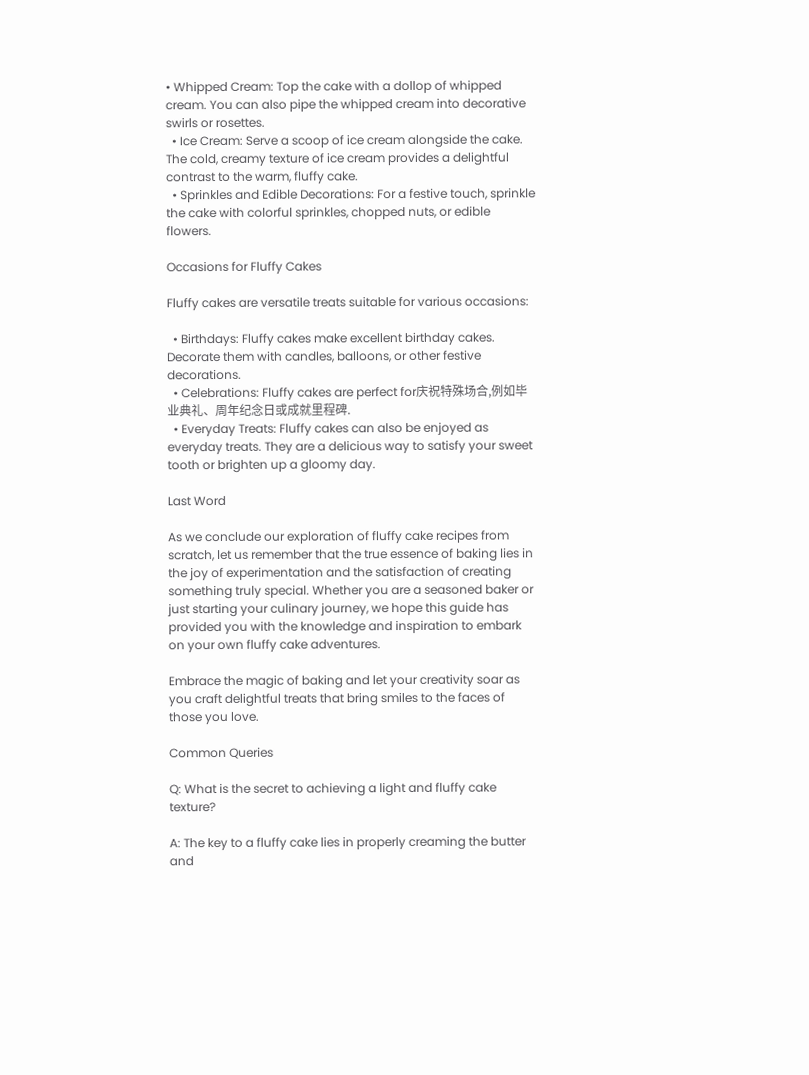• Whipped Cream: Top the cake with a dollop of whipped cream. You can also pipe the whipped cream into decorative swirls or rosettes.
  • Ice Cream: Serve a scoop of ice cream alongside the cake. The cold, creamy texture of ice cream provides a delightful contrast to the warm, fluffy cake.
  • Sprinkles and Edible Decorations: For a festive touch, sprinkle the cake with colorful sprinkles, chopped nuts, or edible flowers.

Occasions for Fluffy Cakes

Fluffy cakes are versatile treats suitable for various occasions:

  • Birthdays: Fluffy cakes make excellent birthday cakes. Decorate them with candles, balloons, or other festive decorations.
  • Celebrations: Fluffy cakes are perfect for庆祝特殊场合,例如毕业典礼、周年纪念日或成就里程碑.
  • Everyday Treats: Fluffy cakes can also be enjoyed as everyday treats. They are a delicious way to satisfy your sweet tooth or brighten up a gloomy day.

Last Word

As we conclude our exploration of fluffy cake recipes from scratch, let us remember that the true essence of baking lies in the joy of experimentation and the satisfaction of creating something truly special. Whether you are a seasoned baker or just starting your culinary journey, we hope this guide has provided you with the knowledge and inspiration to embark on your own fluffy cake adventures.

Embrace the magic of baking and let your creativity soar as you craft delightful treats that bring smiles to the faces of those you love.

Common Queries

Q: What is the secret to achieving a light and fluffy cake texture?

A: The key to a fluffy cake lies in properly creaming the butter and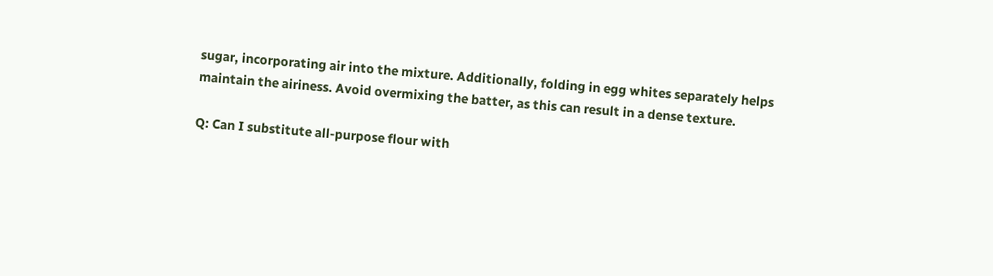sugar, incorporating air into the mixture. Additionally, folding in egg whites separately helps maintain the airiness. Avoid overmixing the batter, as this can result in a dense texture.

Q: Can I substitute all-purpose flour with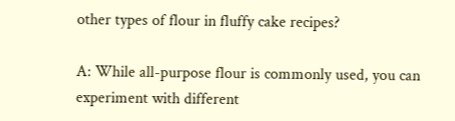other types of flour in fluffy cake recipes?

A: While all-purpose flour is commonly used, you can experiment with different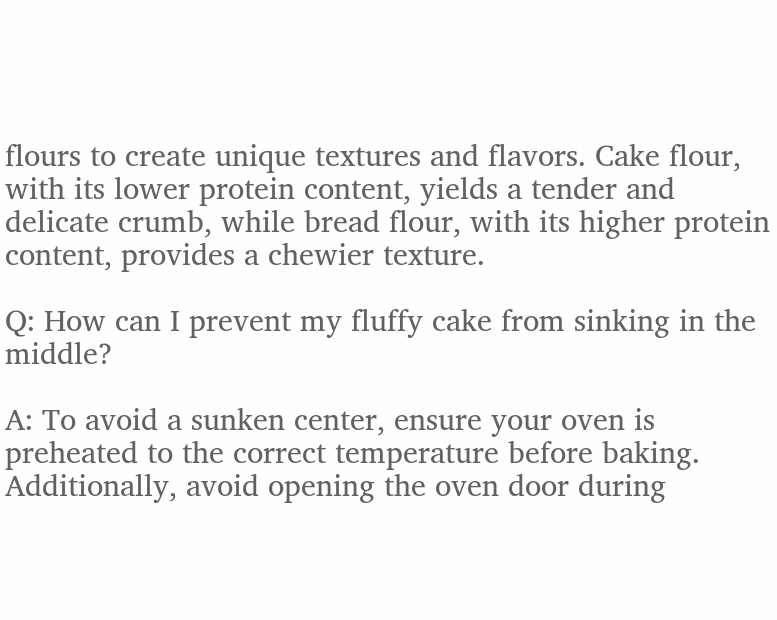flours to create unique textures and flavors. Cake flour, with its lower protein content, yields a tender and delicate crumb, while bread flour, with its higher protein content, provides a chewier texture.

Q: How can I prevent my fluffy cake from sinking in the middle?

A: To avoid a sunken center, ensure your oven is preheated to the correct temperature before baking. Additionally, avoid opening the oven door during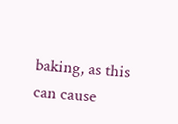baking, as this can cause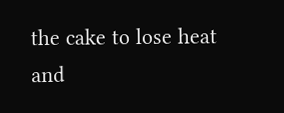the cake to lose heat and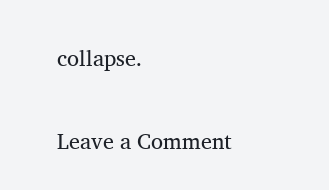collapse.

Leave a Comment